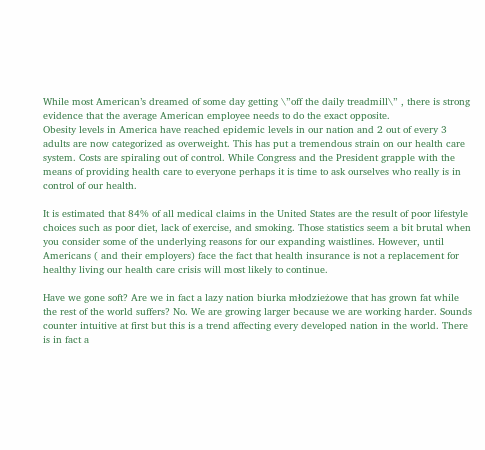While most American’s dreamed of some day getting \”off the daily treadmill\” , there is strong evidence that the average American employee needs to do the exact opposite.
Obesity levels in America have reached epidemic levels in our nation and 2 out of every 3 adults are now categorized as overweight. This has put a tremendous strain on our health care system. Costs are spiraling out of control. While Congress and the President grapple with the means of providing health care to everyone perhaps it is time to ask ourselves who really is in control of our health.

It is estimated that 84% of all medical claims in the United States are the result of poor lifestyle choices such as poor diet, lack of exercise, and smoking. Those statistics seem a bit brutal when you consider some of the underlying reasons for our expanding waistlines. However, until Americans ( and their employers) face the fact that health insurance is not a replacement for healthy living our health care crisis will most likely to continue.

Have we gone soft? Are we in fact a lazy nation biurka młodzieżowe that has grown fat while the rest of the world suffers? No. We are growing larger because we are working harder. Sounds counter intuitive at first but this is a trend affecting every developed nation in the world. There is in fact a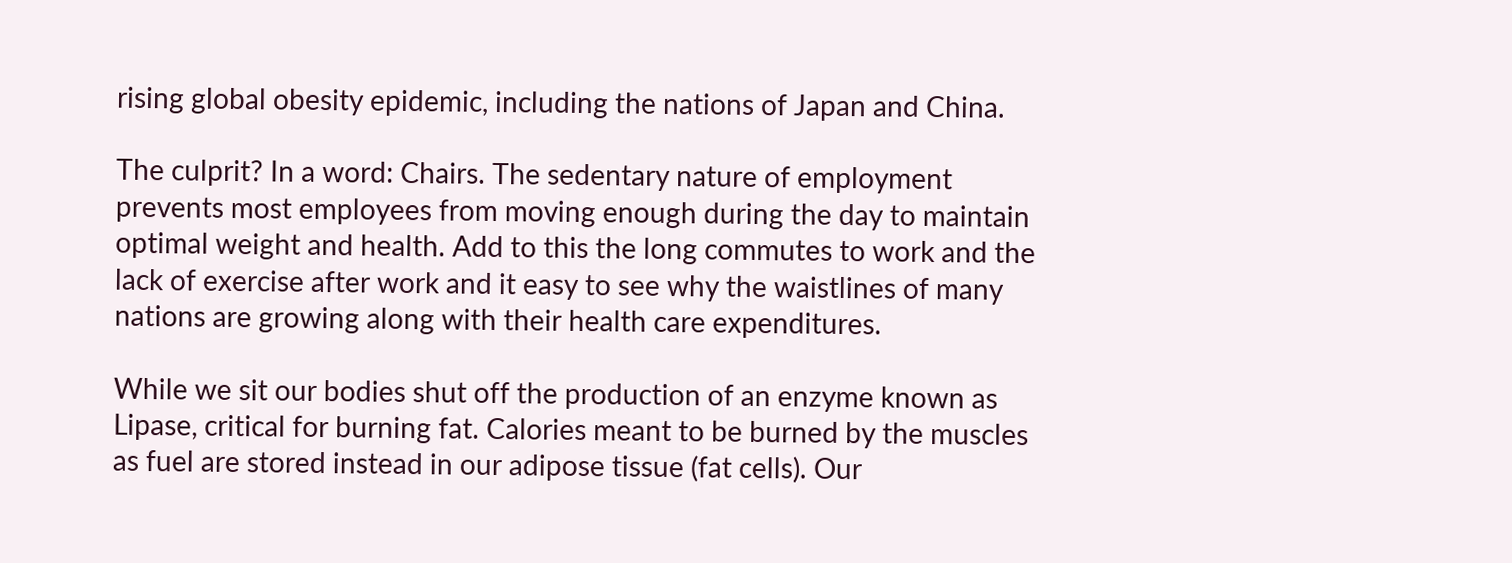rising global obesity epidemic, including the nations of Japan and China.

The culprit? In a word: Chairs. The sedentary nature of employment prevents most employees from moving enough during the day to maintain optimal weight and health. Add to this the long commutes to work and the lack of exercise after work and it easy to see why the waistlines of many nations are growing along with their health care expenditures.

While we sit our bodies shut off the production of an enzyme known as Lipase, critical for burning fat. Calories meant to be burned by the muscles as fuel are stored instead in our adipose tissue (fat cells). Our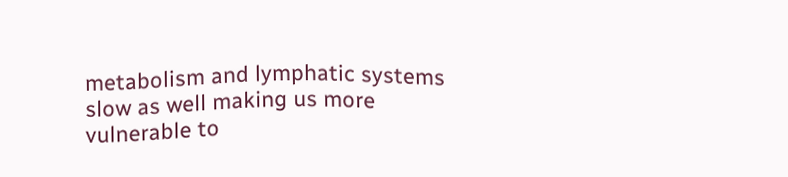metabolism and lymphatic systems slow as well making us more vulnerable to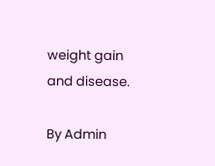weight gain and disease.

By Admin